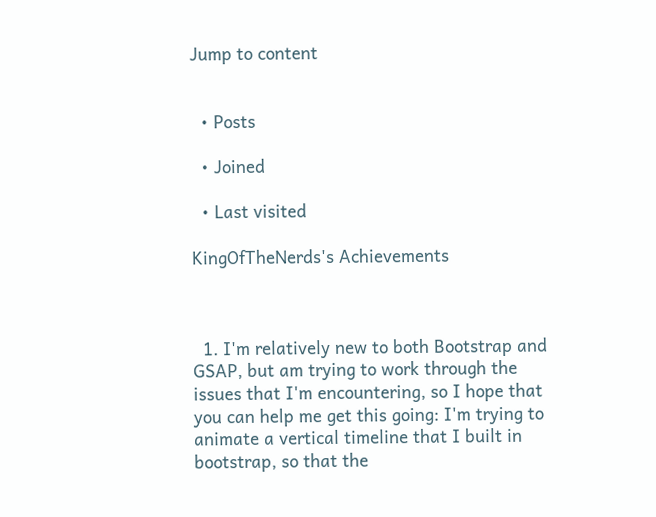Jump to content


  • Posts

  • Joined

  • Last visited

KingOfTheNerds's Achievements



  1. I'm relatively new to both Bootstrap and GSAP, but am trying to work through the issues that I'm encountering, so I hope that you can help me get this going: I'm trying to animate a vertical timeline that I built in bootstrap, so that the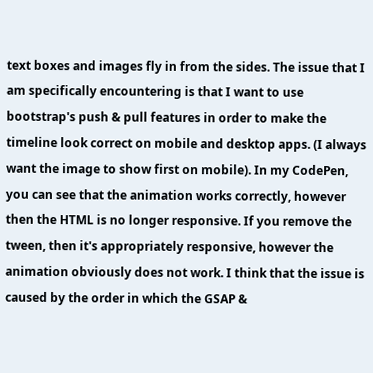text boxes and images fly in from the sides. The issue that I am specifically encountering is that I want to use bootstrap's push & pull features in order to make the timeline look correct on mobile and desktop apps. (I always want the image to show first on mobile). In my CodePen, you can see that the animation works correctly, however then the HTML is no longer responsive. If you remove the tween, then it's appropriately responsive, however the animation obviously does not work. I think that the issue is caused by the order in which the GSAP &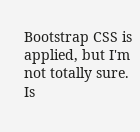Bootstrap CSS is applied, but I'm not totally sure. Is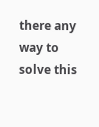there any way to solve this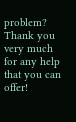problem? Thank you very much for any help that you can offer!